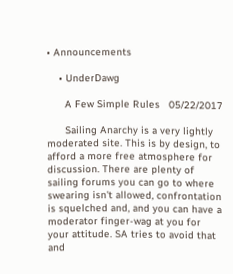• Announcements

    • UnderDawg

      A Few Simple Rules   05/22/2017

      Sailing Anarchy is a very lightly moderated site. This is by design, to afford a more free atmosphere for discussion. There are plenty of sailing forums you can go to where swearing isn't allowed, confrontation is squelched and, and you can have a moderator finger-wag at you for your attitude. SA tries to avoid that and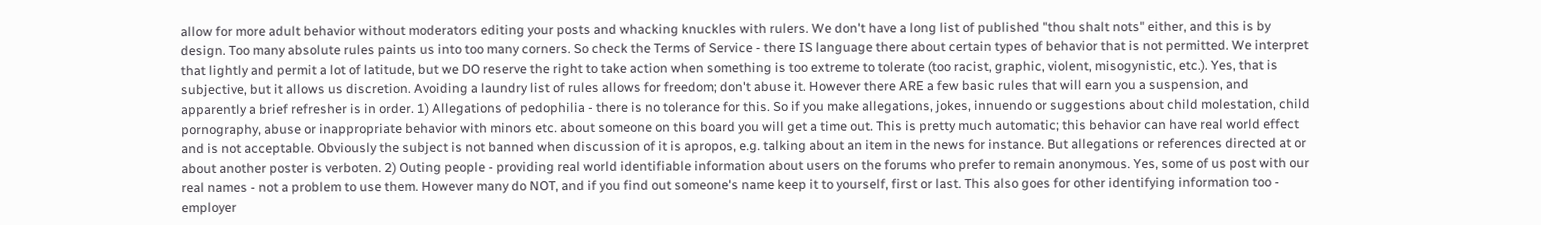allow for more adult behavior without moderators editing your posts and whacking knuckles with rulers. We don't have a long list of published "thou shalt nots" either, and this is by design. Too many absolute rules paints us into too many corners. So check the Terms of Service - there IS language there about certain types of behavior that is not permitted. We interpret that lightly and permit a lot of latitude, but we DO reserve the right to take action when something is too extreme to tolerate (too racist, graphic, violent, misogynistic, etc.). Yes, that is subjective, but it allows us discretion. Avoiding a laundry list of rules allows for freedom; don't abuse it. However there ARE a few basic rules that will earn you a suspension, and apparently a brief refresher is in order. 1) Allegations of pedophilia - there is no tolerance for this. So if you make allegations, jokes, innuendo or suggestions about child molestation, child pornography, abuse or inappropriate behavior with minors etc. about someone on this board you will get a time out. This is pretty much automatic; this behavior can have real world effect and is not acceptable. Obviously the subject is not banned when discussion of it is apropos, e.g. talking about an item in the news for instance. But allegations or references directed at or about another poster is verboten. 2) Outing people - providing real world identifiable information about users on the forums who prefer to remain anonymous. Yes, some of us post with our real names - not a problem to use them. However many do NOT, and if you find out someone's name keep it to yourself, first or last. This also goes for other identifying information too - employer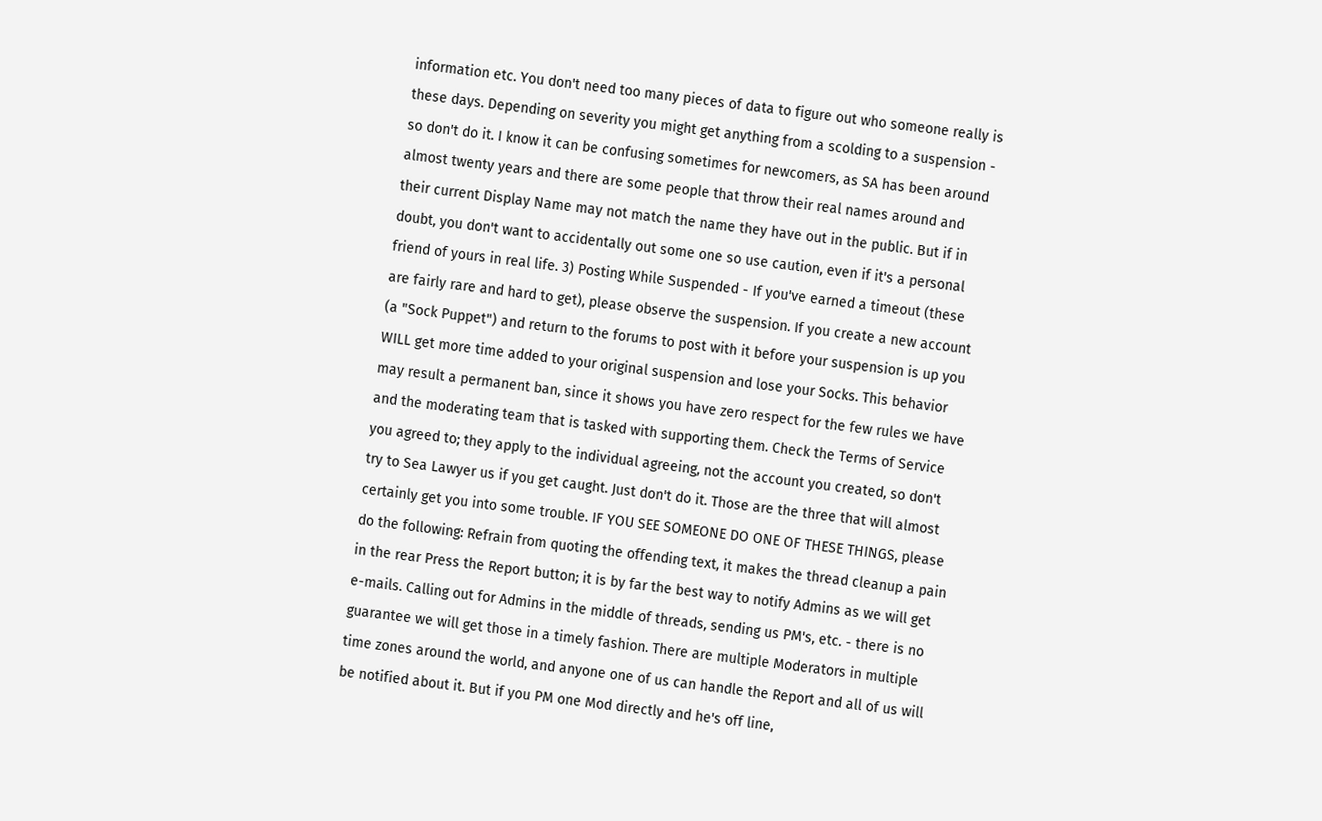information etc. You don't need too many pieces of data to figure out who someone really is these days. Depending on severity you might get anything from a scolding to a suspension - so don't do it. I know it can be confusing sometimes for newcomers, as SA has been around almost twenty years and there are some people that throw their real names around and their current Display Name may not match the name they have out in the public. But if in doubt, you don't want to accidentally out some one so use caution, even if it's a personal friend of yours in real life. 3) Posting While Suspended - If you've earned a timeout (these are fairly rare and hard to get), please observe the suspension. If you create a new account (a "Sock Puppet") and return to the forums to post with it before your suspension is up you WILL get more time added to your original suspension and lose your Socks. This behavior may result a permanent ban, since it shows you have zero respect for the few rules we have and the moderating team that is tasked with supporting them. Check the Terms of Service you agreed to; they apply to the individual agreeing, not the account you created, so don't try to Sea Lawyer us if you get caught. Just don't do it. Those are the three that will almost certainly get you into some trouble. IF YOU SEE SOMEONE DO ONE OF THESE THINGS, please do the following: Refrain from quoting the offending text, it makes the thread cleanup a pain in the rear Press the Report button; it is by far the best way to notify Admins as we will get e-mails. Calling out for Admins in the middle of threads, sending us PM's, etc. - there is no guarantee we will get those in a timely fashion. There are multiple Moderators in multiple time zones around the world, and anyone one of us can handle the Report and all of us will be notified about it. But if you PM one Mod directly and he's off line,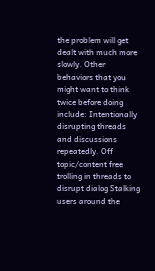the problem will get dealt with much more slowly. Other behaviors that you might want to think twice before doing include: Intentionally disrupting threads and discussions repeatedly. Off topic/content free trolling in threads to disrupt dialog Stalking users around the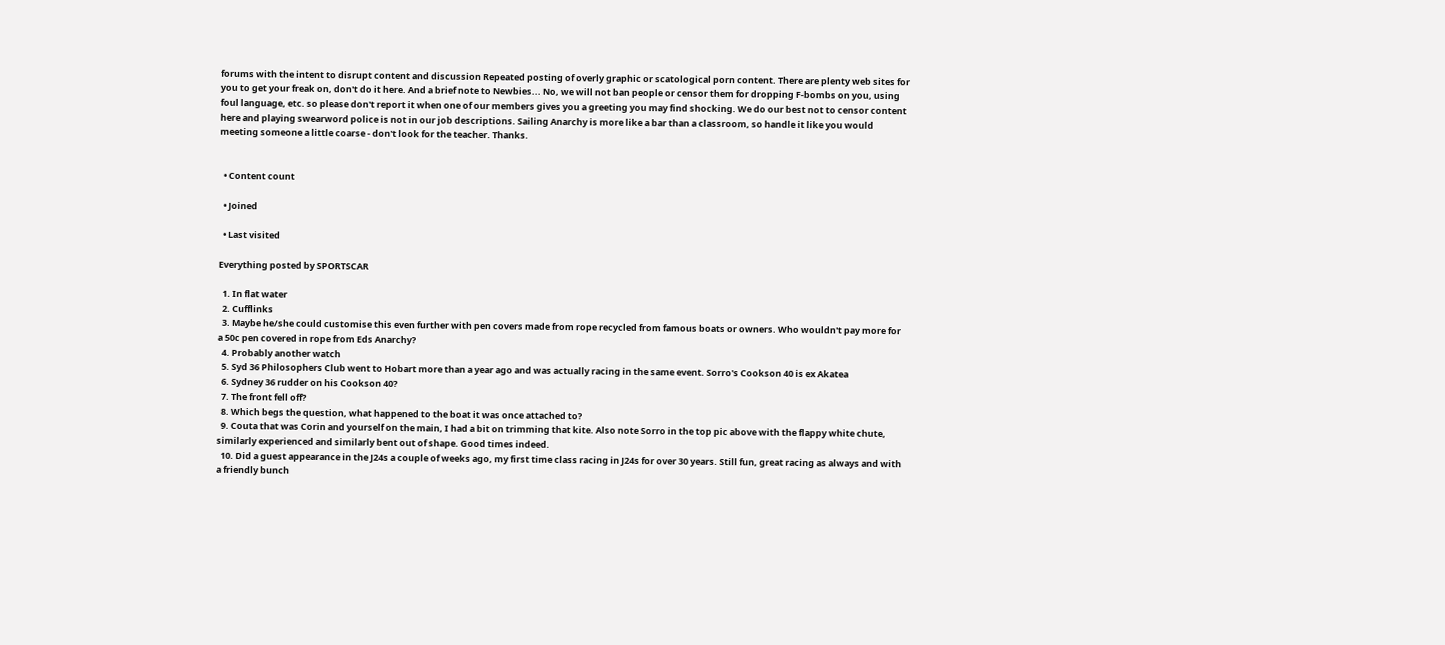forums with the intent to disrupt content and discussion Repeated posting of overly graphic or scatological porn content. There are plenty web sites for you to get your freak on, don't do it here. And a brief note to Newbies... No, we will not ban people or censor them for dropping F-bombs on you, using foul language, etc. so please don't report it when one of our members gives you a greeting you may find shocking. We do our best not to censor content here and playing swearword police is not in our job descriptions. Sailing Anarchy is more like a bar than a classroom, so handle it like you would meeting someone a little coarse - don't look for the teacher. Thanks.


  • Content count

  • Joined

  • Last visited

Everything posted by SPORTSCAR

  1. In flat water
  2. Cufflinks
  3. Maybe he/she could customise this even further with pen covers made from rope recycled from famous boats or owners. Who wouldn't pay more for a 50c pen covered in rope from Eds Anarchy?
  4. Probably another watch
  5. Syd 36 Philosophers Club went to Hobart more than a year ago and was actually racing in the same event. Sorro's Cookson 40 is ex Akatea
  6. Sydney 36 rudder on his Cookson 40?
  7. The front fell off?
  8. Which begs the question, what happened to the boat it was once attached to?
  9. Couta that was Corin and yourself on the main, I had a bit on trimming that kite. Also note Sorro in the top pic above with the flappy white chute, similarly experienced and similarly bent out of shape. Good times indeed.
  10. Did a guest appearance in the J24s a couple of weeks ago, my first time class racing in J24s for over 30 years. Still fun, great racing as always and with a friendly bunch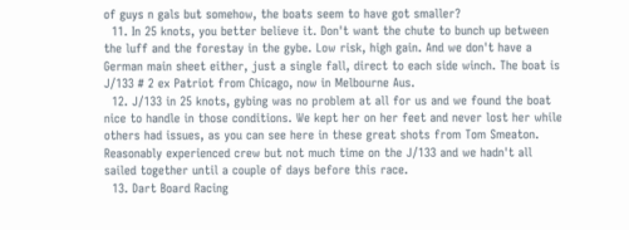of guys n gals but somehow, the boats seem to have got smaller?
  11. In 25 knots, you better believe it. Don't want the chute to bunch up between the luff and the forestay in the gybe. Low risk, high gain. And we don't have a German main sheet either, just a single fall, direct to each side winch. The boat is J/133 # 2 ex Patriot from Chicago, now in Melbourne Aus.
  12. J/133 in 25 knots, gybing was no problem at all for us and we found the boat nice to handle in those conditions. We kept her on her feet and never lost her while others had issues, as you can see here in these great shots from Tom Smeaton. Reasonably experienced crew but not much time on the J/133 and we hadn't all sailed together until a couple of days before this race.
  13. Dart Board Racing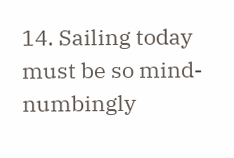14. Sailing today must be so mind-numbingly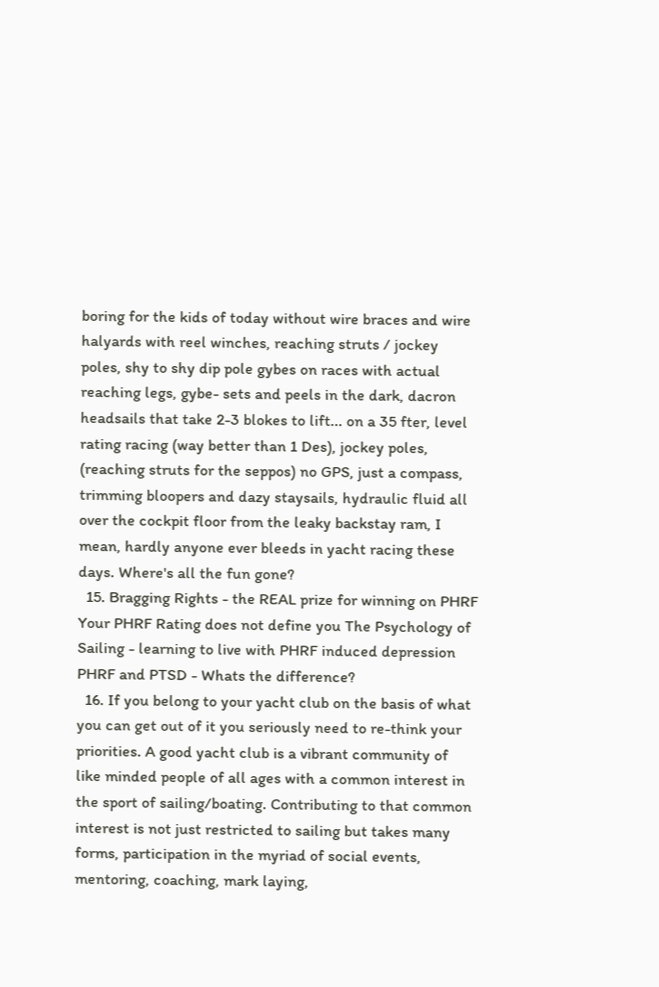boring for the kids of today without wire braces and wire halyards with reel winches, reaching struts / jockey poles, shy to shy dip pole gybes on races with actual reaching legs, gybe- sets and peels in the dark, dacron headsails that take 2-3 blokes to lift... on a 35 fter, level rating racing (way better than 1 Des), jockey poles, (reaching struts for the seppos) no GPS, just a compass, trimming bloopers and dazy staysails, hydraulic fluid all over the cockpit floor from the leaky backstay ram, I mean, hardly anyone ever bleeds in yacht racing these days. Where's all the fun gone?
  15. Bragging Rights - the REAL prize for winning on PHRF Your PHRF Rating does not define you The Psychology of Sailing - learning to live with PHRF induced depression PHRF and PTSD - Whats the difference?
  16. If you belong to your yacht club on the basis of what you can get out of it you seriously need to re-think your priorities. A good yacht club is a vibrant community of like minded people of all ages with a common interest in the sport of sailing/boating. Contributing to that common interest is not just restricted to sailing but takes many forms, participation in the myriad of social events, mentoring, coaching, mark laying,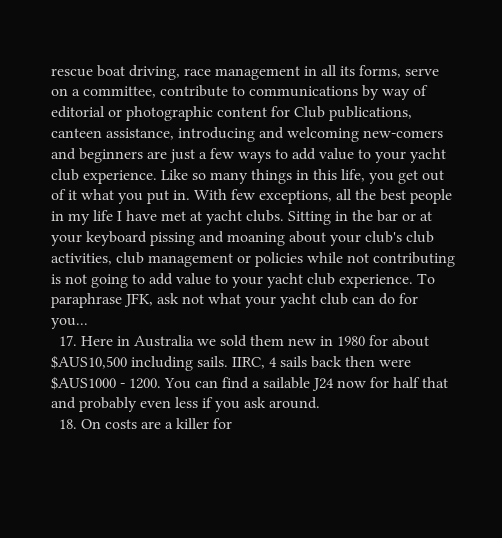rescue boat driving, race management in all its forms, serve on a committee, contribute to communications by way of editorial or photographic content for Club publications, canteen assistance, introducing and welcoming new-comers and beginners are just a few ways to add value to your yacht club experience. Like so many things in this life, you get out of it what you put in. With few exceptions, all the best people in my life I have met at yacht clubs. Sitting in the bar or at your keyboard pissing and moaning about your club's club activities, club management or policies while not contributing is not going to add value to your yacht club experience. To paraphrase JFK, ask not what your yacht club can do for you...
  17. Here in Australia we sold them new in 1980 for about $AUS10,500 including sails. IIRC, 4 sails back then were $AUS1000 - 1200. You can find a sailable J24 now for half that and probably even less if you ask around.
  18. On costs are a killer for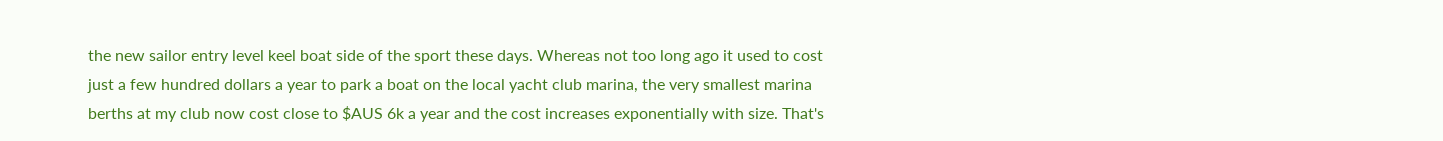the new sailor entry level keel boat side of the sport these days. Whereas not too long ago it used to cost just a few hundred dollars a year to park a boat on the local yacht club marina, the very smallest marina berths at my club now cost close to $AUS 6k a year and the cost increases exponentially with size. That's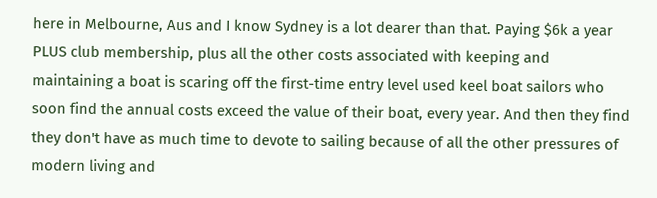here in Melbourne, Aus and I know Sydney is a lot dearer than that. Paying $6k a year PLUS club membership, plus all the other costs associated with keeping and maintaining a boat is scaring off the first-time entry level used keel boat sailors who soon find the annual costs exceed the value of their boat, every year. And then they find they don't have as much time to devote to sailing because of all the other pressures of modern living and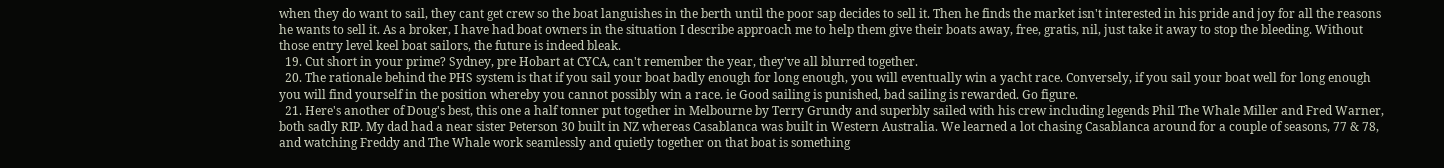when they do want to sail, they cant get crew so the boat languishes in the berth until the poor sap decides to sell it. Then he finds the market isn't interested in his pride and joy for all the reasons he wants to sell it. As a broker, I have had boat owners in the situation I describe approach me to help them give their boats away, free, gratis, nil, just take it away to stop the bleeding. Without those entry level keel boat sailors, the future is indeed bleak.
  19. Cut short in your prime? Sydney, pre Hobart at CYCA, can't remember the year, they've all blurred together.
  20. The rationale behind the PHS system is that if you sail your boat badly enough for long enough, you will eventually win a yacht race. Conversely, if you sail your boat well for long enough you will find yourself in the position whereby you cannot possibly win a race. ie Good sailing is punished, bad sailing is rewarded. Go figure.
  21. Here's another of Doug's best, this one a half tonner put together in Melbourne by Terry Grundy and superbly sailed with his crew including legends Phil The Whale Miller and Fred Warner, both sadly RIP. My dad had a near sister Peterson 30 built in NZ whereas Casablanca was built in Western Australia. We learned a lot chasing Casablanca around for a couple of seasons, 77 & 78, and watching Freddy and The Whale work seamlessly and quietly together on that boat is something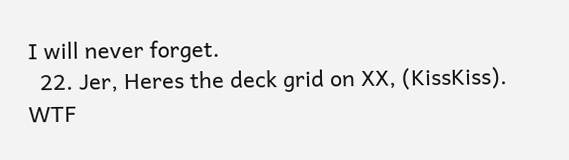I will never forget.
  22. Jer, Heres the deck grid on XX, (KissKiss). WTF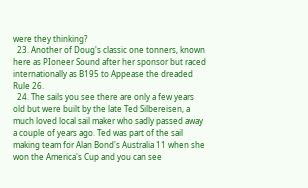were they thinking?
  23. Another of Doug's classic one tonners, known here as PIoneer Sound after her sponsor but raced internationally as B195 to Appease the dreaded Rule 26.
  24. The sails you see there are only a few years old but were built by the late Ted Silbereisen, a much loved local sail maker who sadly passed away a couple of years ago. Ted was part of the sail making team for Alan Bond's Australia 11 when she won the America's Cup and you can see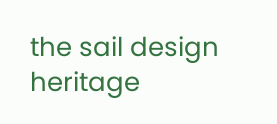the sail design heritage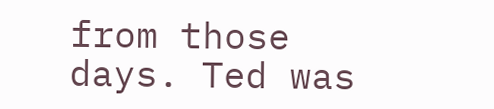from those days. Ted was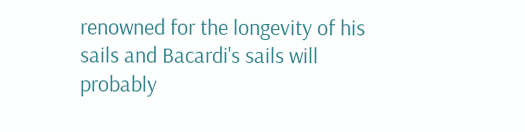renowned for the longevity of his sails and Bacardi's sails will probably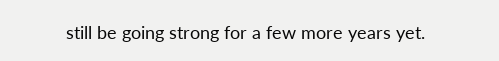still be going strong for a few more years yet.